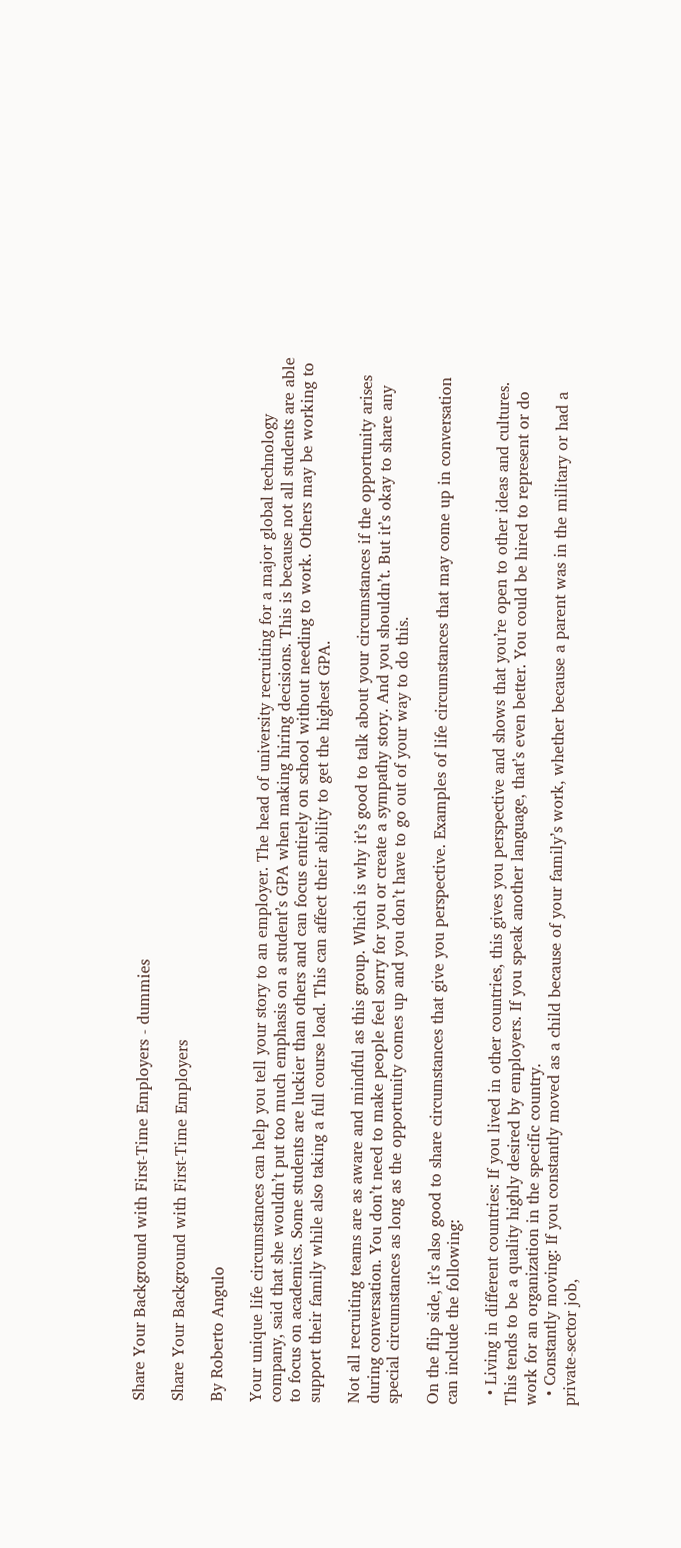Share Your Background with First-Time Employers - dummies

Share Your Background with First-Time Employers

By Roberto Angulo

Your unique life circumstances can help you tell your story to an employer. The head of university recruiting for a major global technology company, said that she wouldn’t put too much emphasis on a student’s GPA when making hiring decisions. This is because not all students are able to focus on academics. Some students are luckier than others and can focus entirely on school without needing to work. Others may be working to support their family while also taking a full course load. This can affect their ability to get the highest GPA.

Not all recruiting teams are as aware and mindful as this group. Which is why it’s good to talk about your circumstances if the opportunity arises during conversation. You don’t need to make people feel sorry for you or create a sympathy story. And you shouldn’t. But it’s okay to share any special circumstances as long as the opportunity comes up and you don’t have to go out of your way to do this.

On the flip side, it’s also good to share circumstances that give you perspective. Examples of life circumstances that may come up in conversation can include the following:

  • Living in different countries: If you lived in other countries, this gives you perspective and shows that you’re open to other ideas and cultures. This tends to be a quality highly desired by employers. If you speak another language, that’s even better. You could be hired to represent or do work for an organization in the specific country.
  • Constantly moving: If you constantly moved as a child because of your family’s work, whether because a parent was in the military or had a private-sector job,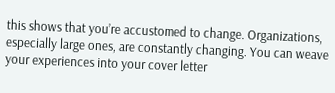this shows that you’re accustomed to change. Organizations, especially large ones, are constantly changing. You can weave your experiences into your cover letter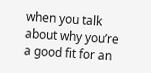when you talk about why you’re a good fit for an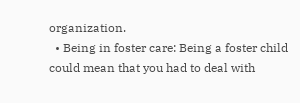organization.
  • Being in foster care: Being a foster child could mean that you had to deal with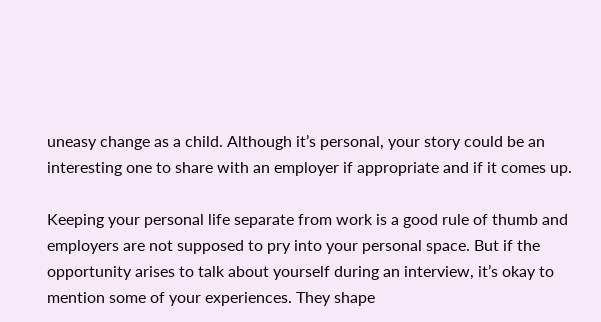uneasy change as a child. Although it’s personal, your story could be an interesting one to share with an employer if appropriate and if it comes up.

Keeping your personal life separate from work is a good rule of thumb and employers are not supposed to pry into your personal space. But if the opportunity arises to talk about yourself during an interview, it’s okay to mention some of your experiences. They shape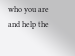who you are and help the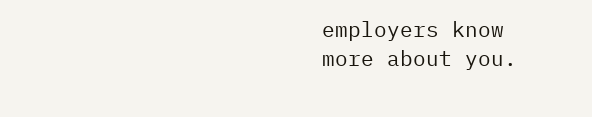employers know more about you.